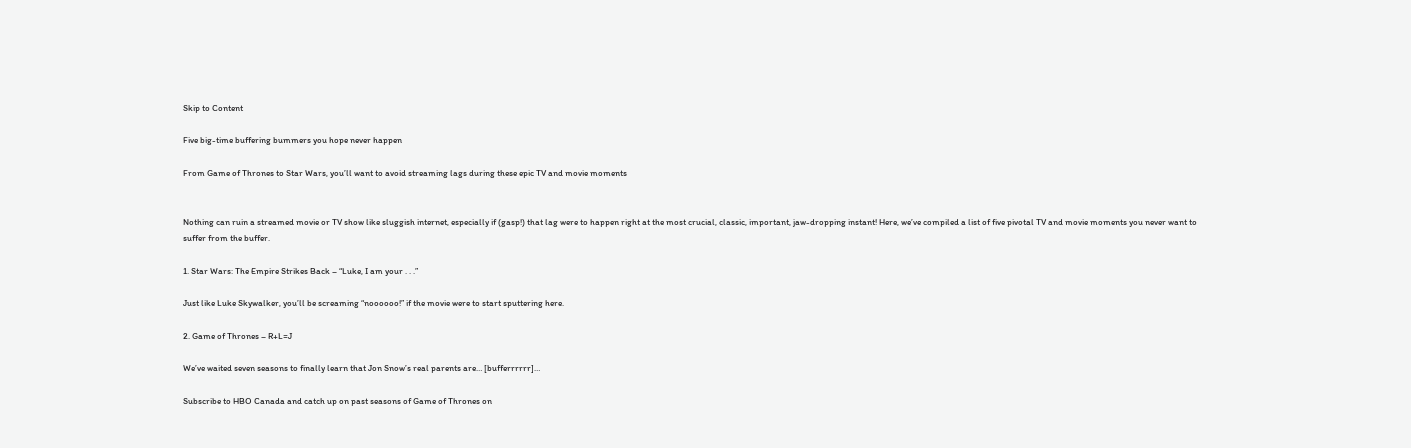Skip to Content

Five big-time buffering bummers you hope never happen

From Game of Thrones to Star Wars, you’ll want to avoid streaming lags during these epic TV and movie moments


Nothing can ruin a streamed movie or TV show like sluggish internet, especially if (gasp!) that lag were to happen right at the most crucial, classic, important, jaw-dropping instant! Here, we’ve compiled a list of five pivotal TV and movie moments you never want to suffer from the buffer.

1. Star Wars: The Empire Strikes Back – “Luke, I am your . . .”

Just like Luke Skywalker, you’ll be screaming “noooooo!” if the movie were to start sputtering here.

2. Game of Thrones – R+L=J

We’ve waited seven seasons to finally learn that Jon Snow’s real parents are… [bufferrrrrr]…

Subscribe to HBO Canada and catch up on past seasons of Game of Thrones on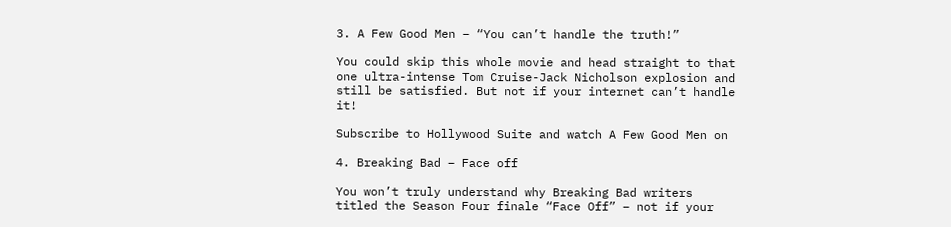3. A Few Good Men – “You can’t handle the truth!”

You could skip this whole movie and head straight to that one ultra-intense Tom Cruise-Jack Nicholson explosion and still be satisfied. But not if your internet can’t handle it!

Subscribe to Hollywood Suite and watch A Few Good Men on

4. Breaking Bad – Face off

You won’t truly understand why Breaking Bad writers titled the Season Four finale “Face Off” – not if your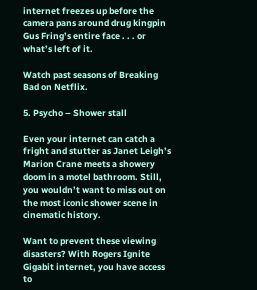internet freezes up before the camera pans around drug kingpin Gus Fring’s entire face . . . or what’s left of it.

Watch past seasons of Breaking Bad on Netflix.

5. Psycho – Shower stall

Even your internet can catch a fright and stutter as Janet Leigh’s Marion Crane meets a showery doom in a motel bathroom. Still, you wouldn’t want to miss out on the most iconic shower scene in cinematic history.

Want to prevent these viewing disasters? With Rogers Ignite Gigabit internet, you have access to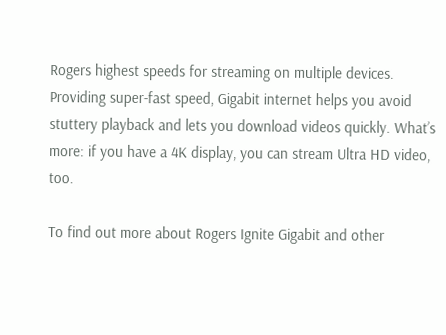Rogers highest speeds for streaming on multiple devices. Providing super-fast speed, Gigabit internet helps you avoid stuttery playback and lets you download videos quickly. What’s more: if you have a 4K display, you can stream Ultra HD video, too.

To find out more about Rogers Ignite Gigabit and other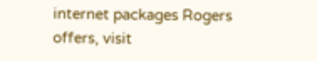internet packages Rogers offers, visit